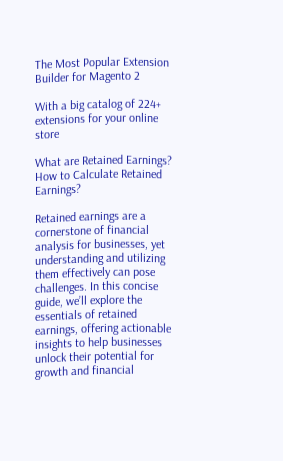The Most Popular Extension Builder for Magento 2

With a big catalog of 224+ extensions for your online store

What are Retained Earnings? How to Calculate Retained Earnings?

Retained earnings are a cornerstone of financial analysis for businesses, yet understanding and utilizing them effectively can pose challenges. In this concise guide, we’ll explore the essentials of retained earnings, offering actionable insights to help businesses unlock their potential for growth and financial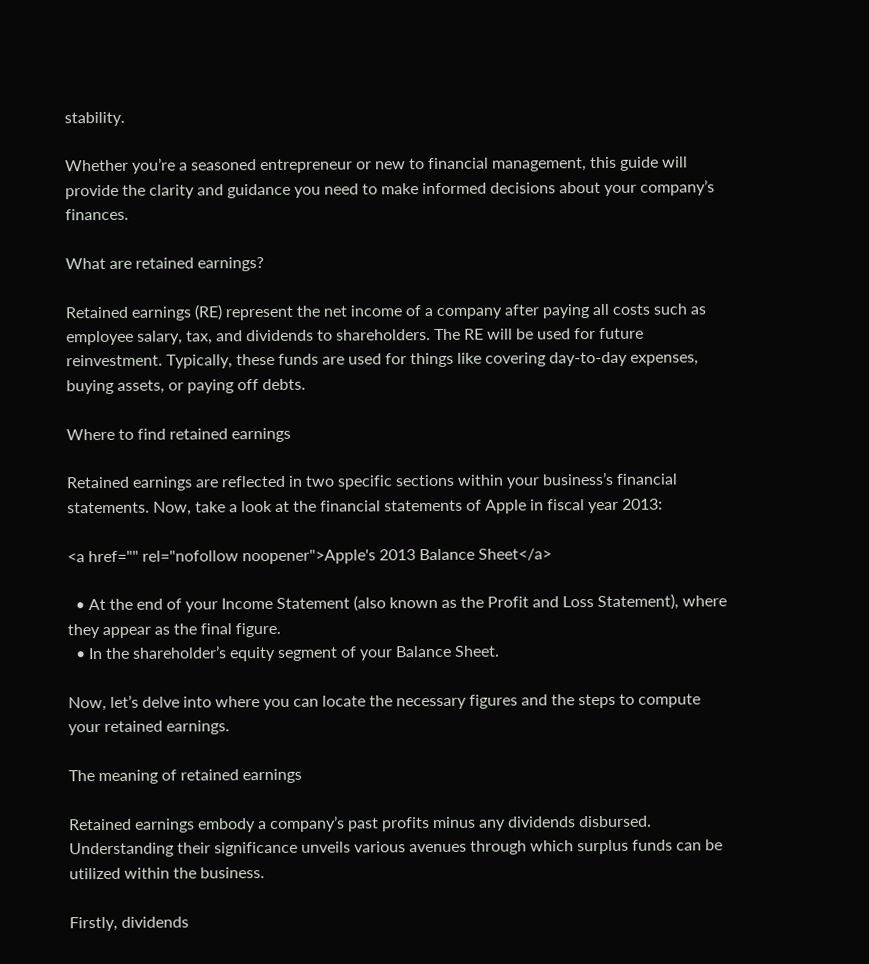stability.

Whether you’re a seasoned entrepreneur or new to financial management, this guide will provide the clarity and guidance you need to make informed decisions about your company’s finances.

What are retained earnings?

Retained earnings (RE) represent the net income of a company after paying all costs such as employee salary, tax, and dividends to shareholders. The RE will be used for future reinvestment. Typically, these funds are used for things like covering day-to-day expenses, buying assets, or paying off debts.

Where to find retained earnings

Retained earnings are reflected in two specific sections within your business’s financial statements. Now, take a look at the financial statements of Apple in fiscal year 2013:

<a href="" rel="nofollow noopener">Apple's 2013 Balance Sheet</a>

  • At the end of your Income Statement (also known as the Profit and Loss Statement), where they appear as the final figure.
  • In the shareholder’s equity segment of your Balance Sheet.

Now, let’s delve into where you can locate the necessary figures and the steps to compute your retained earnings.

The meaning of retained earnings

Retained earnings embody a company’s past profits minus any dividends disbursed. Understanding their significance unveils various avenues through which surplus funds can be utilized within the business.

Firstly, dividends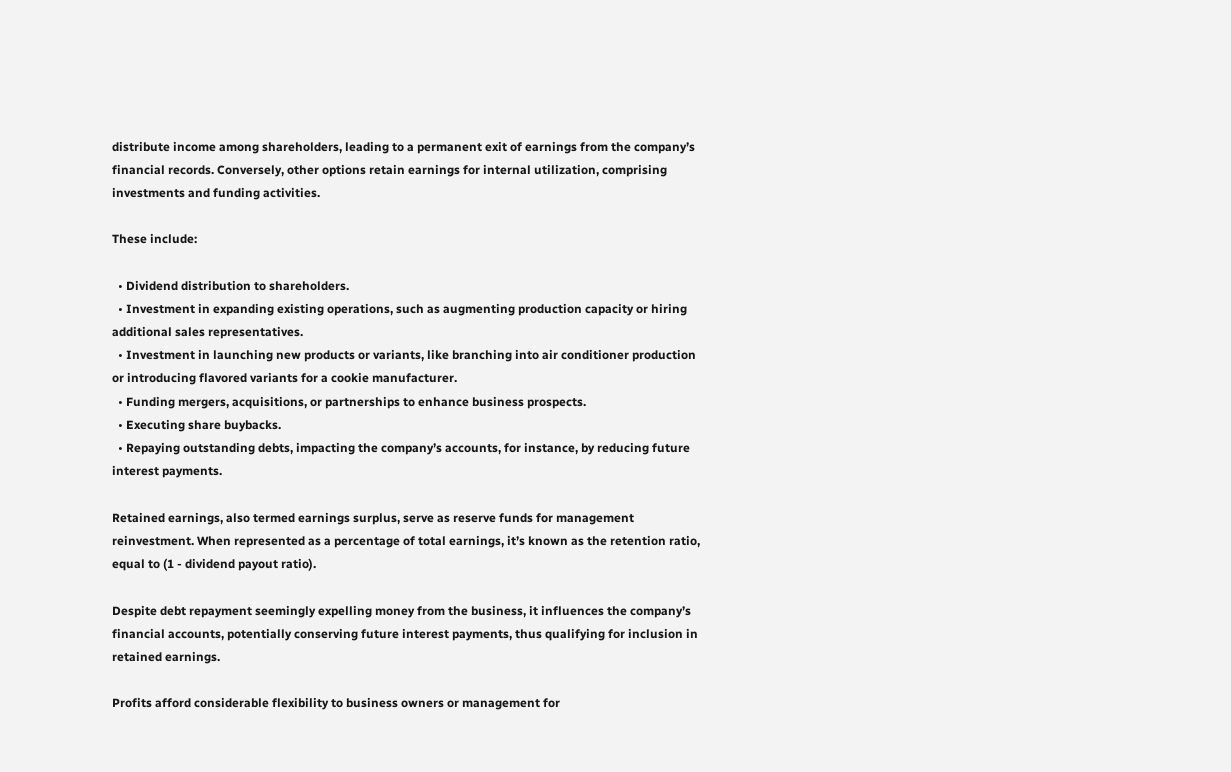distribute income among shareholders, leading to a permanent exit of earnings from the company’s financial records. Conversely, other options retain earnings for internal utilization, comprising investments and funding activities.

These include:

  • Dividend distribution to shareholders.
  • Investment in expanding existing operations, such as augmenting production capacity or hiring additional sales representatives.
  • Investment in launching new products or variants, like branching into air conditioner production or introducing flavored variants for a cookie manufacturer.
  • Funding mergers, acquisitions, or partnerships to enhance business prospects.
  • Executing share buybacks.
  • Repaying outstanding debts, impacting the company’s accounts, for instance, by reducing future interest payments.

Retained earnings, also termed earnings surplus, serve as reserve funds for management reinvestment. When represented as a percentage of total earnings, it’s known as the retention ratio, equal to (1 - dividend payout ratio).

Despite debt repayment seemingly expelling money from the business, it influences the company’s financial accounts, potentially conserving future interest payments, thus qualifying for inclusion in retained earnings.

Profits afford considerable flexibility to business owners or management for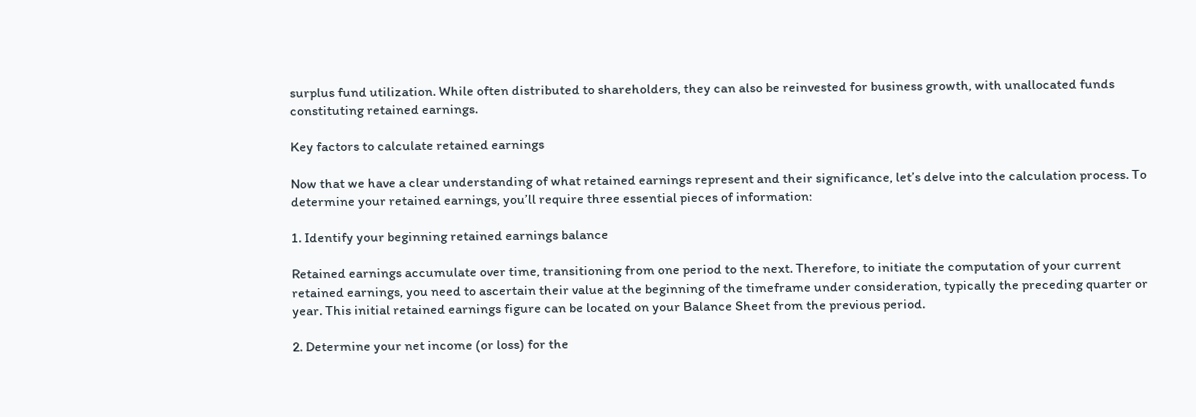surplus fund utilization. While often distributed to shareholders, they can also be reinvested for business growth, with unallocated funds constituting retained earnings.

Key factors to calculate retained earnings

Now that we have a clear understanding of what retained earnings represent and their significance, let’s delve into the calculation process. To determine your retained earnings, you’ll require three essential pieces of information:

1. Identify your beginning retained earnings balance

Retained earnings accumulate over time, transitioning from one period to the next. Therefore, to initiate the computation of your current retained earnings, you need to ascertain their value at the beginning of the timeframe under consideration, typically the preceding quarter or year. This initial retained earnings figure can be located on your Balance Sheet from the previous period.

2. Determine your net income (or loss) for the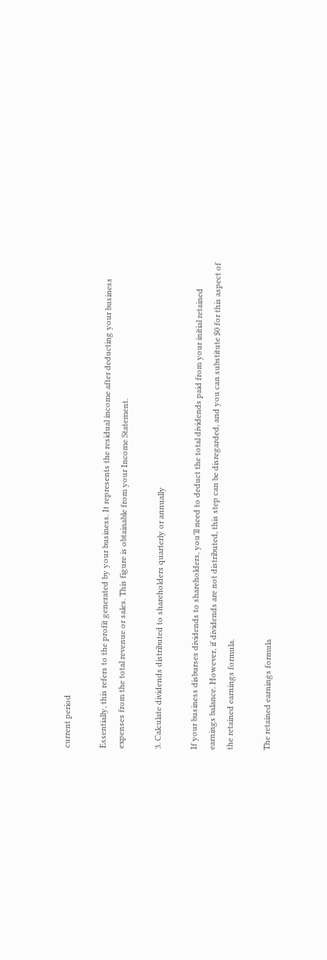current period

Essentially, this refers to the profit generated by your business. It represents the residual income after deducting your business expenses from the total revenue or sales. This figure is obtainable from your Income Statement.

3. Calculate dividends distributed to shareholders quarterly or annually

If your business disburses dividends to shareholders, you’ll need to deduct the total dividends paid from your initial retained earnings balance. However, if dividends are not distributed, this step can be disregarded, and you can substitute $0 for this aspect of the retained earnings formula.

The retained earnings formula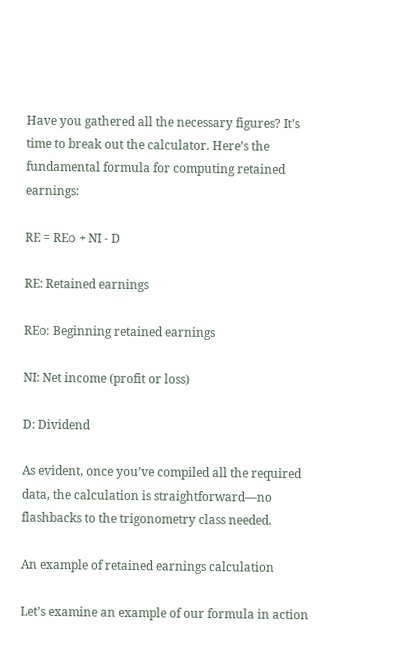Have you gathered all the necessary figures? It’s time to break out the calculator. Here’s the fundamental formula for computing retained earnings:

RE = RE௦ + NI - D

RE: Retained earnings

RE௦: Beginning retained earnings

NI: Net income (profit or loss)

D: Dividend

As evident, once you’ve compiled all the required data, the calculation is straightforward—no flashbacks to the trigonometry class needed.

An example of retained earnings calculation

Let’s examine an example of our formula in action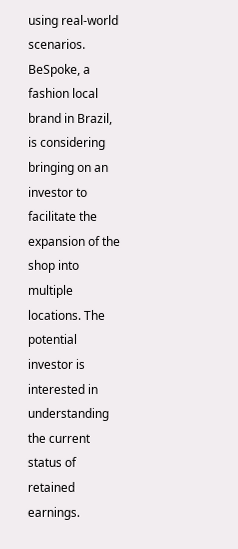using real-world scenarios. BeSpoke, a fashion local brand in Brazil, is considering bringing on an investor to facilitate the expansion of the shop into multiple locations. The potential investor is interested in understanding the current status of retained earnings.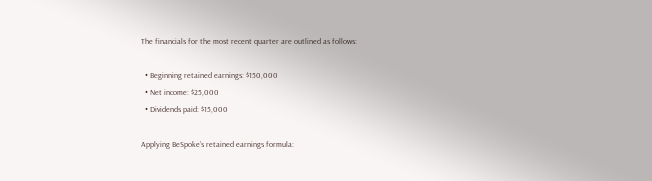The financials for the most recent quarter are outlined as follows:

  • Beginning retained earnings: $150,000
  • Net income: $25,000
  • Dividends paid: $15,000

Applying BeSpoke’s retained earnings formula: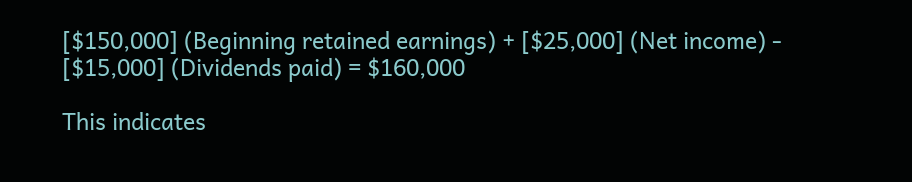[$150,000] (Beginning retained earnings) + [$25,000] (Net income) - [$15,000] (Dividends paid) = $160,000

This indicates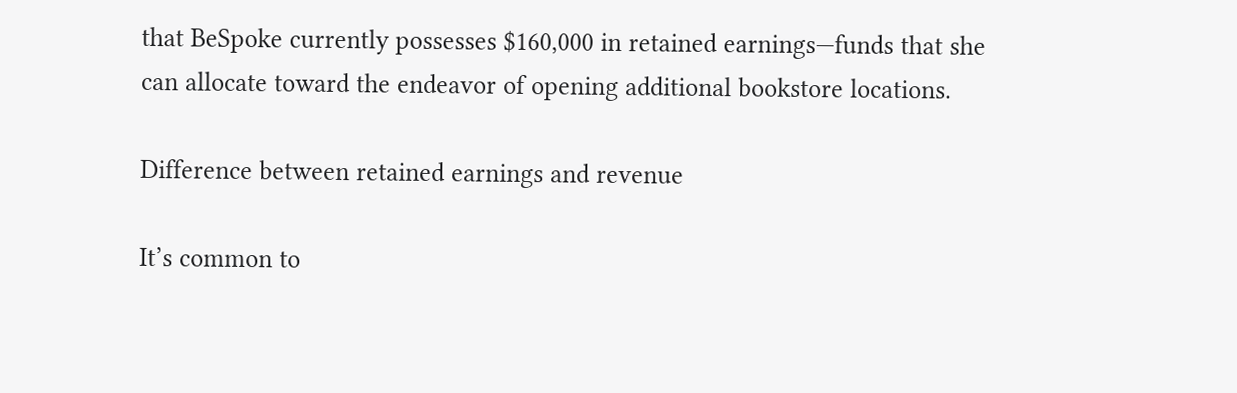that BeSpoke currently possesses $160,000 in retained earnings—funds that she can allocate toward the endeavor of opening additional bookstore locations.

Difference between retained earnings and revenue

It’s common to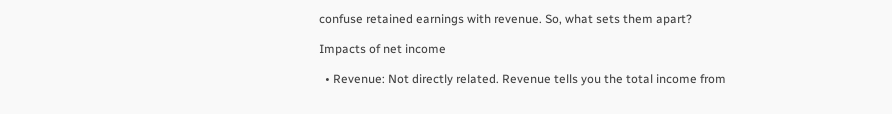confuse retained earnings with revenue. So, what sets them apart?

Impacts of net income

  • Revenue: Not directly related. Revenue tells you the total income from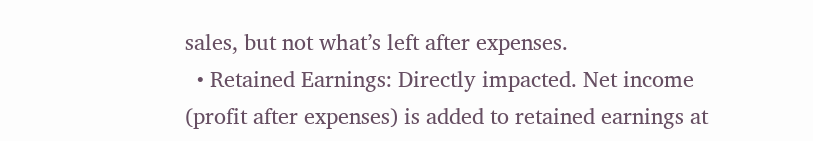sales, but not what’s left after expenses.
  • Retained Earnings: Directly impacted. Net income (profit after expenses) is added to retained earnings at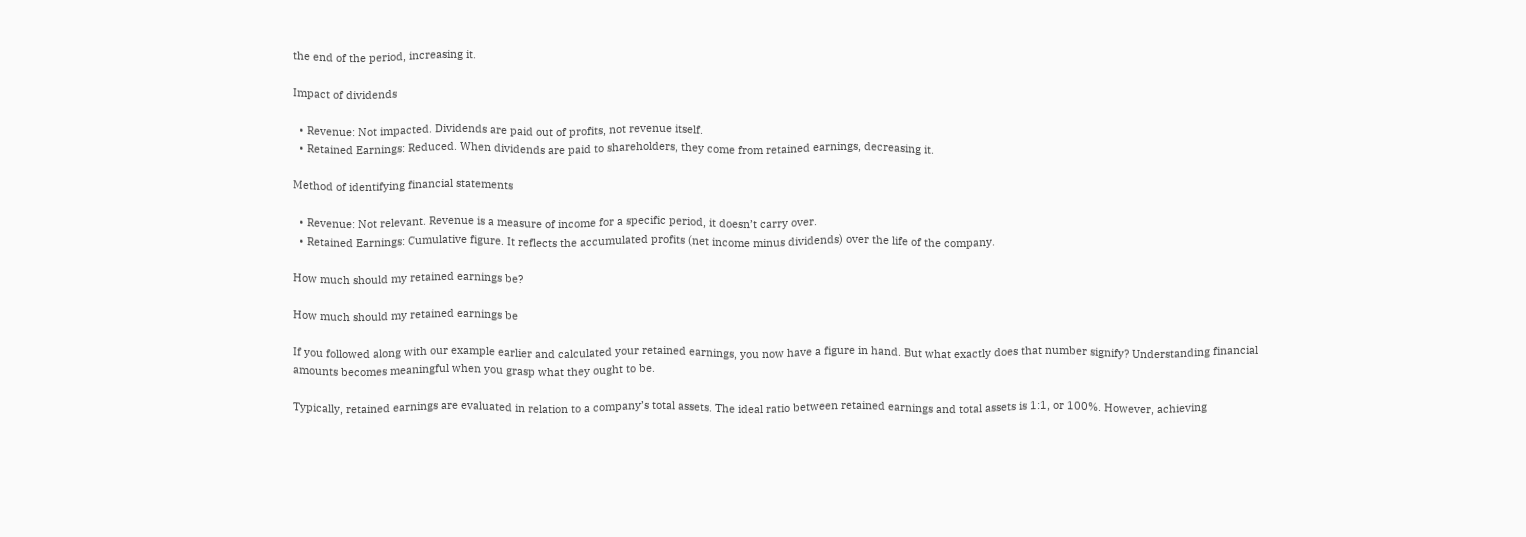the end of the period, increasing it.

Impact of dividends

  • Revenue: Not impacted. Dividends are paid out of profits, not revenue itself.
  • Retained Earnings: Reduced. When dividends are paid to shareholders, they come from retained earnings, decreasing it.

Method of identifying financial statements

  • Revenue: Not relevant. Revenue is a measure of income for a specific period, it doesn’t carry over.
  • Retained Earnings: Cumulative figure. It reflects the accumulated profits (net income minus dividends) over the life of the company.

How much should my retained earnings be?

How much should my retained earnings be

If you followed along with our example earlier and calculated your retained earnings, you now have a figure in hand. But what exactly does that number signify? Understanding financial amounts becomes meaningful when you grasp what they ought to be.

Typically, retained earnings are evaluated in relation to a company’s total assets. The ideal ratio between retained earnings and total assets is 1:1, or 100%. However, achieving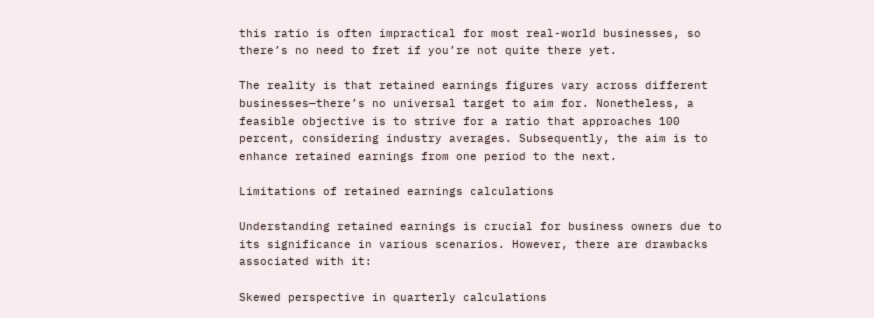this ratio is often impractical for most real-world businesses, so there’s no need to fret if you’re not quite there yet.

The reality is that retained earnings figures vary across different businesses—there’s no universal target to aim for. Nonetheless, a feasible objective is to strive for a ratio that approaches 100 percent, considering industry averages. Subsequently, the aim is to enhance retained earnings from one period to the next.

Limitations of retained earnings calculations

Understanding retained earnings is crucial for business owners due to its significance in various scenarios. However, there are drawbacks associated with it:

Skewed perspective in quarterly calculations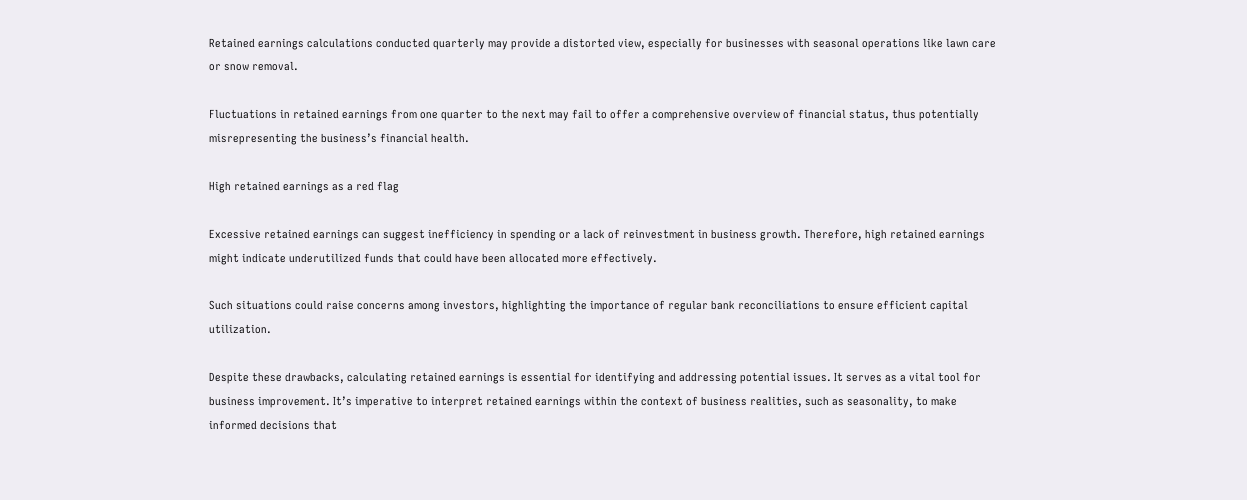Retained earnings calculations conducted quarterly may provide a distorted view, especially for businesses with seasonal operations like lawn care or snow removal.

Fluctuations in retained earnings from one quarter to the next may fail to offer a comprehensive overview of financial status, thus potentially misrepresenting the business’s financial health.

High retained earnings as a red flag

Excessive retained earnings can suggest inefficiency in spending or a lack of reinvestment in business growth. Therefore, high retained earnings might indicate underutilized funds that could have been allocated more effectively.

Such situations could raise concerns among investors, highlighting the importance of regular bank reconciliations to ensure efficient capital utilization.

Despite these drawbacks, calculating retained earnings is essential for identifying and addressing potential issues. It serves as a vital tool for business improvement. It’s imperative to interpret retained earnings within the context of business realities, such as seasonality, to make informed decisions that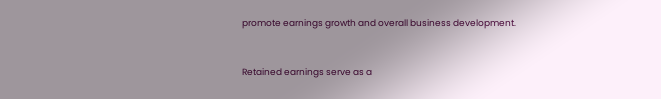promote earnings growth and overall business development.


Retained earnings serve as a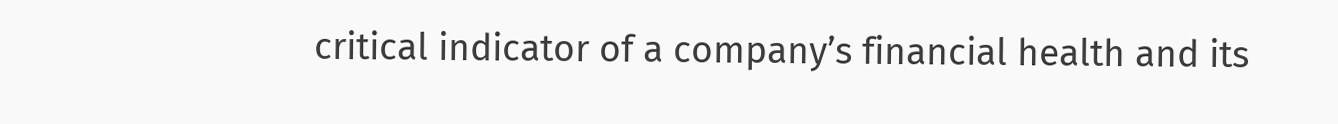critical indicator of a company’s financial health and its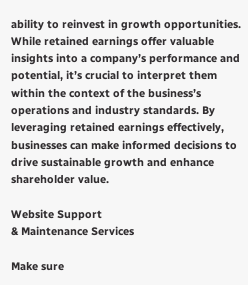ability to reinvest in growth opportunities. While retained earnings offer valuable insights into a company’s performance and potential, it’s crucial to interpret them within the context of the business’s operations and industry standards. By leveraging retained earnings effectively, businesses can make informed decisions to drive sustainable growth and enhance shareholder value.

Website Support
& Maintenance Services

Make sure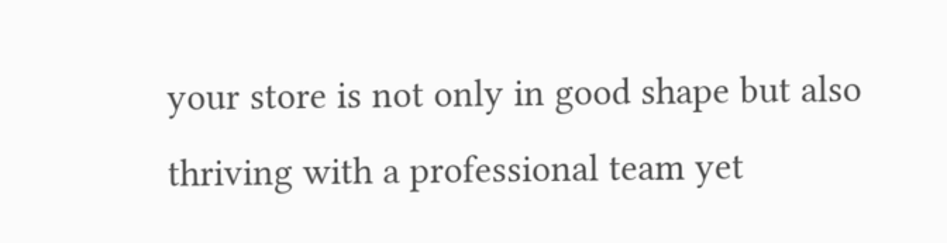your store is not only in good shape but also thriving with a professional team yet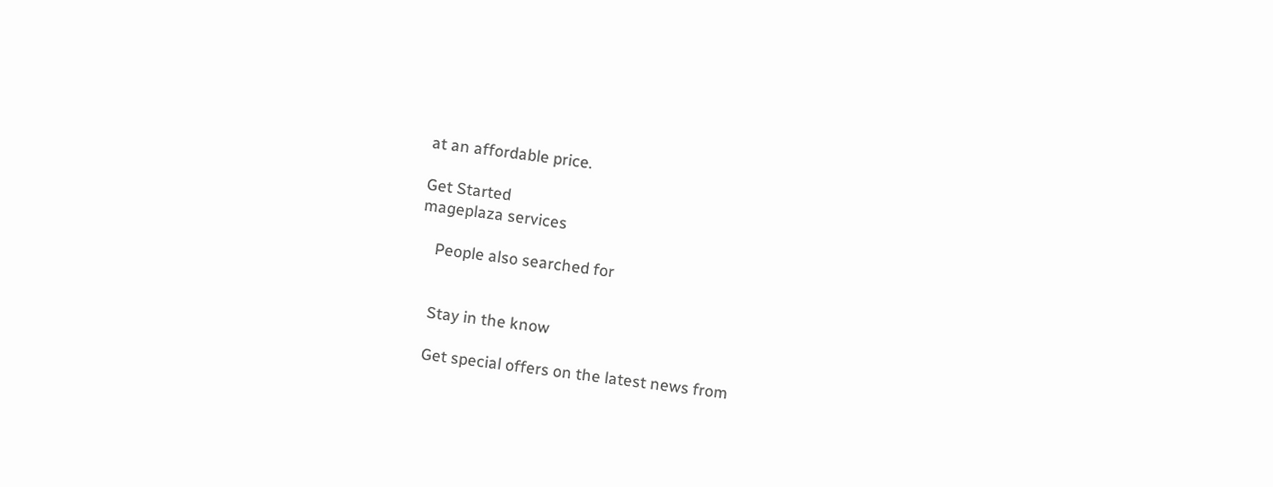at an affordable price.

Get Started
mageplaza services

    People also searched for


    Stay in the know

    Get special offers on the latest news from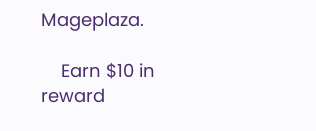Mageplaza.

    Earn $10 in reward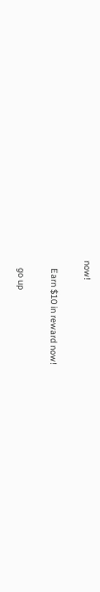now!

    Earn $10 in reward now!

    go up